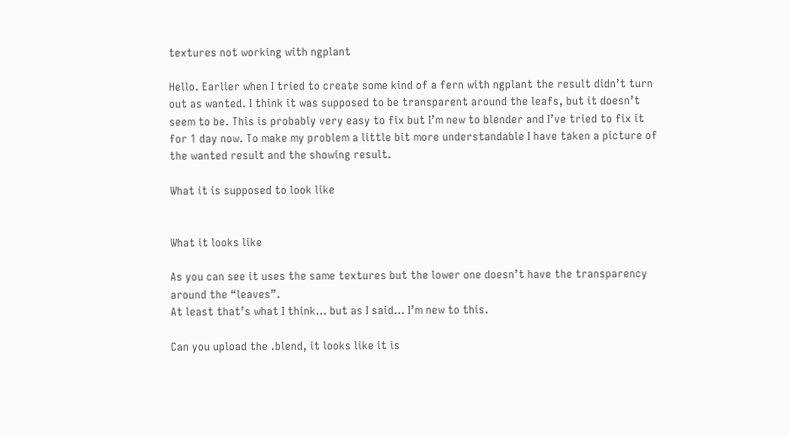textures not working with ngplant

Hello. Earlier when I tried to create some kind of a fern with ngplant the result didn’t turn out as wanted. I think it was supposed to be transparent around the leafs, but it doesn’t seem to be. This is probably very easy to fix but I’m new to blender and I’ve tried to fix it for 1 day now. To make my problem a little bit more understandable I have taken a picture of the wanted result and the showing result.

What it is supposed to look like


What it looks like

As you can see it uses the same textures but the lower one doesn’t have the transparency around the “leaves”.
At least that’s what I think… but as I said… I’m new to this.

Can you upload the .blend, it looks like it is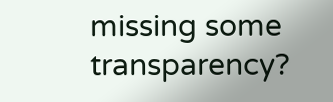missing some transparency?